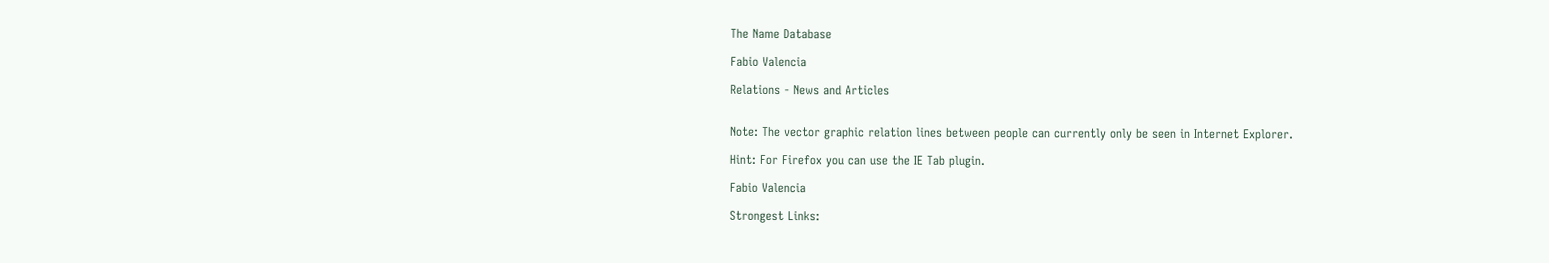The Name Database

Fabio Valencia

Relations - News and Articles


Note: The vector graphic relation lines between people can currently only be seen in Internet Explorer.

Hint: For Firefox you can use the IE Tab plugin.

Fabio Valencia

Strongest Links: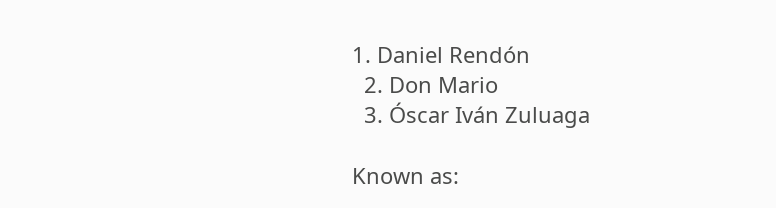1. Daniel Rendón
  2. Don Mario
  3. Óscar Iván Zuluaga

Known as: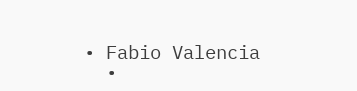• Fabio Valencia
  •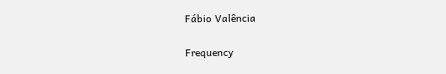Fábio Valência

Frequency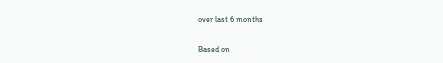over last 6 months

Based on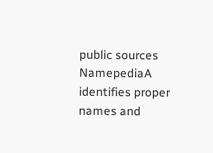public sources NamepediaA identifies proper names and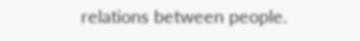relations between people.